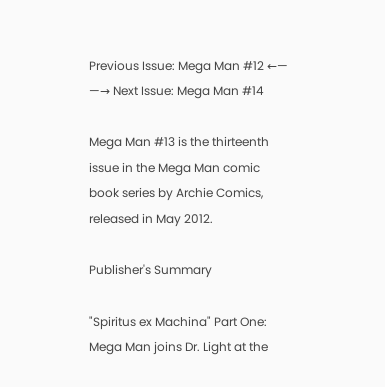Previous Issue: Mega Man #12 ←—
—→ Next Issue: Mega Man #14

Mega Man #13 is the thirteenth issue in the Mega Man comic book series by Archie Comics, released in May 2012.

Publisher's Summary

"Spiritus ex Machina" Part One: Mega Man joins Dr. Light at the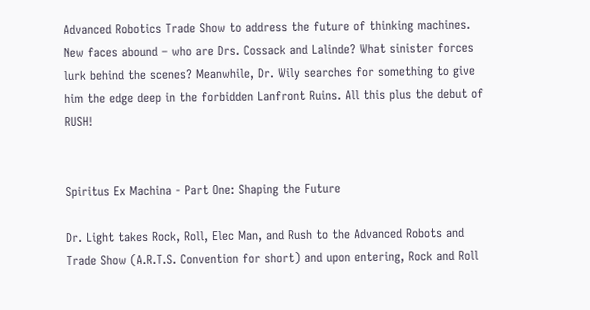Advanced Robotics Trade Show to address the future of thinking machines. New faces abound – who are Drs. Cossack and Lalinde? What sinister forces lurk behind the scenes? Meanwhile, Dr. Wily searches for something to give him the edge deep in the forbidden Lanfront Ruins. All this plus the debut of RUSH!


Spiritus Ex Machina - Part One: Shaping the Future

Dr. Light takes Rock, Roll, Elec Man, and Rush to the Advanced Robots and Trade Show (A.R.T.S. Convention for short) and upon entering, Rock and Roll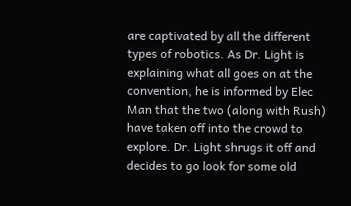are captivated by all the different types of robotics. As Dr. Light is explaining what all goes on at the convention, he is informed by Elec Man that the two (along with Rush) have taken off into the crowd to explore. Dr. Light shrugs it off and decides to go look for some old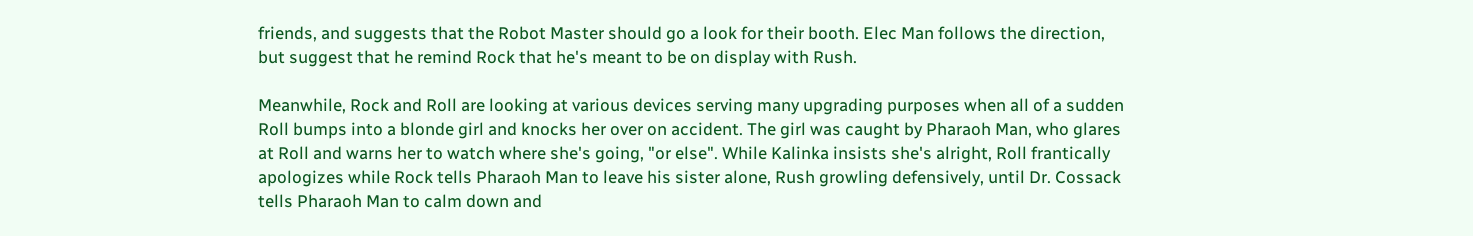friends, and suggests that the Robot Master should go a look for their booth. Elec Man follows the direction, but suggest that he remind Rock that he's meant to be on display with Rush.

Meanwhile, Rock and Roll are looking at various devices serving many upgrading purposes when all of a sudden Roll bumps into a blonde girl and knocks her over on accident. The girl was caught by Pharaoh Man, who glares at Roll and warns her to watch where she's going, "or else". While Kalinka insists she's alright, Roll frantically apologizes while Rock tells Pharaoh Man to leave his sister alone, Rush growling defensively, until Dr. Cossack tells Pharaoh Man to calm down and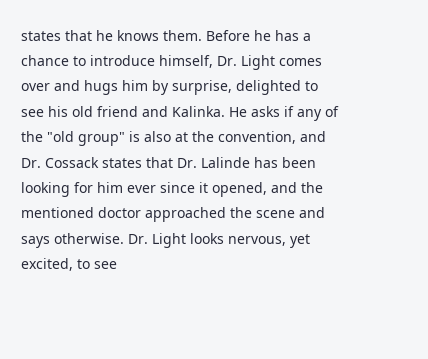states that he knows them. Before he has a chance to introduce himself, Dr. Light comes over and hugs him by surprise, delighted to see his old friend and Kalinka. He asks if any of the "old group" is also at the convention, and Dr. Cossack states that Dr. Lalinde has been looking for him ever since it opened, and the mentioned doctor approached the scene and says otherwise. Dr. Light looks nervous, yet excited, to see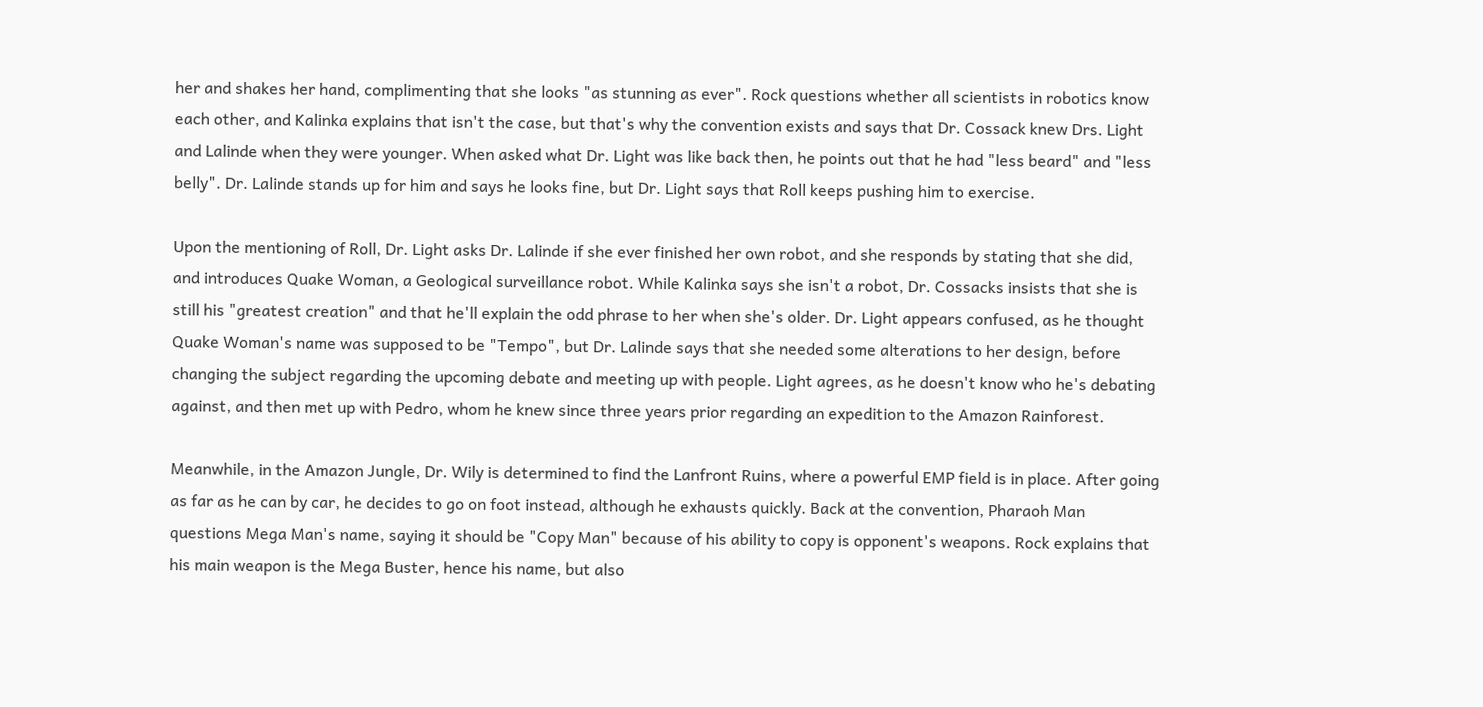her and shakes her hand, complimenting that she looks "as stunning as ever". Rock questions whether all scientists in robotics know each other, and Kalinka explains that isn't the case, but that's why the convention exists and says that Dr. Cossack knew Drs. Light and Lalinde when they were younger. When asked what Dr. Light was like back then, he points out that he had "less beard" and "less belly". Dr. Lalinde stands up for him and says he looks fine, but Dr. Light says that Roll keeps pushing him to exercise.

Upon the mentioning of Roll, Dr. Light asks Dr. Lalinde if she ever finished her own robot, and she responds by stating that she did, and introduces Quake Woman, a Geological surveillance robot. While Kalinka says she isn't a robot, Dr. Cossacks insists that she is still his "greatest creation" and that he'll explain the odd phrase to her when she's older. Dr. Light appears confused, as he thought Quake Woman's name was supposed to be "Tempo", but Dr. Lalinde says that she needed some alterations to her design, before changing the subject regarding the upcoming debate and meeting up with people. Light agrees, as he doesn't know who he's debating against, and then met up with Pedro, whom he knew since three years prior regarding an expedition to the Amazon Rainforest.

Meanwhile, in the Amazon Jungle, Dr. Wily is determined to find the Lanfront Ruins, where a powerful EMP field is in place. After going as far as he can by car, he decides to go on foot instead, although he exhausts quickly. Back at the convention, Pharaoh Man questions Mega Man's name, saying it should be "Copy Man" because of his ability to copy is opponent's weapons. Rock explains that his main weapon is the Mega Buster, hence his name, but also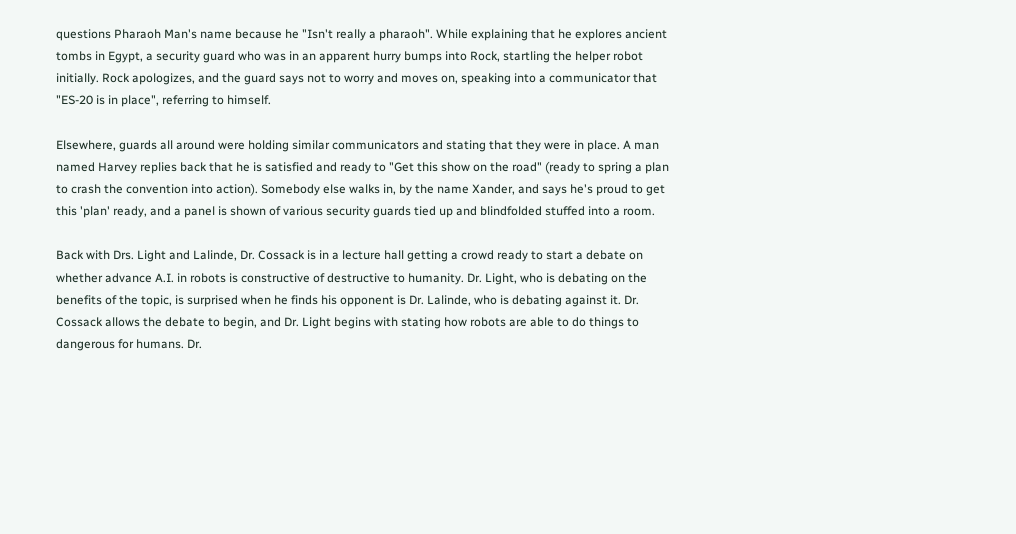questions Pharaoh Man's name because he "Isn't really a pharaoh". While explaining that he explores ancient tombs in Egypt, a security guard who was in an apparent hurry bumps into Rock, startling the helper robot initially. Rock apologizes, and the guard says not to worry and moves on, speaking into a communicator that "ES-20 is in place", referring to himself.

Elsewhere, guards all around were holding similar communicators and stating that they were in place. A man named Harvey replies back that he is satisfied and ready to "Get this show on the road" (ready to spring a plan to crash the convention into action). Somebody else walks in, by the name Xander, and says he's proud to get this 'plan' ready, and a panel is shown of various security guards tied up and blindfolded stuffed into a room.

Back with Drs. Light and Lalinde, Dr. Cossack is in a lecture hall getting a crowd ready to start a debate on whether advance A.I. in robots is constructive of destructive to humanity. Dr. Light, who is debating on the benefits of the topic, is surprised when he finds his opponent is Dr. Lalinde, who is debating against it. Dr. Cossack allows the debate to begin, and Dr. Light begins with stating how robots are able to do things to dangerous for humans. Dr.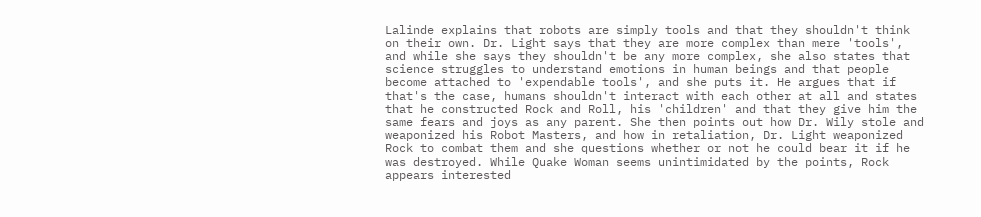Lalinde explains that robots are simply tools and that they shouldn't think on their own. Dr. Light says that they are more complex than mere 'tools', and while she says they shouldn't be any more complex, she also states that science struggles to understand emotions in human beings and that people become attached to 'expendable tools', and she puts it. He argues that if that's the case, humans shouldn't interact with each other at all and states that he constructed Rock and Roll, his 'children' and that they give him the same fears and joys as any parent. She then points out how Dr. Wily stole and weaponized his Robot Masters, and how in retaliation, Dr. Light weaponized Rock to combat them and she questions whether or not he could bear it if he was destroyed. While Quake Woman seems unintimidated by the points, Rock appears interested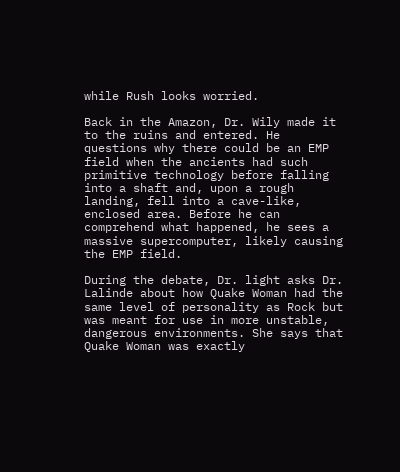while Rush looks worried.

Back in the Amazon, Dr. Wily made it to the ruins and entered. He questions why there could be an EMP field when the ancients had such primitive technology before falling into a shaft and, upon a rough landing, fell into a cave-like, enclosed area. Before he can comprehend what happened, he sees a massive supercomputer, likely causing the EMP field.

During the debate, Dr. light asks Dr. Lalinde about how Quake Woman had the same level of personality as Rock but was meant for use in more unstable, dangerous environments. She says that Quake Woman was exactly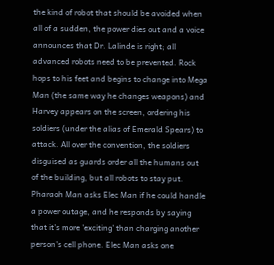the kind of robot that should be avoided when all of a sudden, the power dies out and a voice announces that Dr. Lalinde is right; all advanced robots need to be prevented. Rock hops to his feet and begins to change into Mega Man (the same way he changes weapons) and Harvey appears on the screen, ordering his soldiers (under the alias of Emerald Spears) to attack. All over the convention, the soldiers disguised as guards order all the humans out of the building, but all robots to stay put. Pharaoh Man asks Elec Man if he could handle a power outage, and he responds by saying that it's more 'exciting' than charging another person's cell phone. Elec Man asks one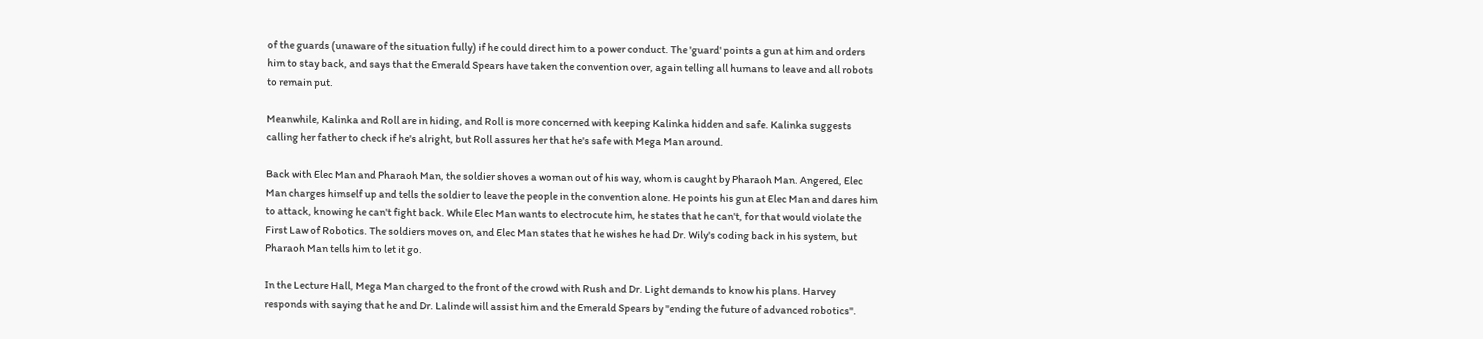of the guards (unaware of the situation fully) if he could direct him to a power conduct. The 'guard' points a gun at him and orders him to stay back, and says that the Emerald Spears have taken the convention over, again telling all humans to leave and all robots to remain put.

Meanwhile, Kalinka and Roll are in hiding, and Roll is more concerned with keeping Kalinka hidden and safe. Kalinka suggests calling her father to check if he's alright, but Roll assures her that he's safe with Mega Man around.

Back with Elec Man and Pharaoh Man, the soldier shoves a woman out of his way, whom is caught by Pharaoh Man. Angered, Elec Man charges himself up and tells the soldier to leave the people in the convention alone. He points his gun at Elec Man and dares him to attack, knowing he can't fight back. While Elec Man wants to electrocute him, he states that he can't, for that would violate the First Law of Robotics. The soldiers moves on, and Elec Man states that he wishes he had Dr. Wily's coding back in his system, but Pharaoh Man tells him to let it go.

In the Lecture Hall, Mega Man charged to the front of the crowd with Rush and Dr. Light demands to know his plans. Harvey responds with saying that he and Dr. Lalinde will assist him and the Emerald Spears by "ending the future of advanced robotics".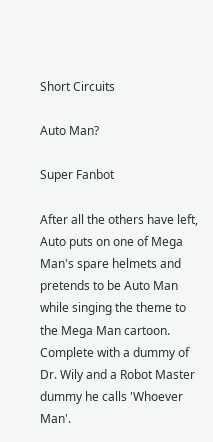Short Circuits

Auto Man?

Super Fanbot

After all the others have left, Auto puts on one of Mega Man's spare helmets and pretends to be Auto Man while singing the theme to the Mega Man cartoon. Complete with a dummy of Dr. Wily and a Robot Master dummy he calls 'Whoever Man'.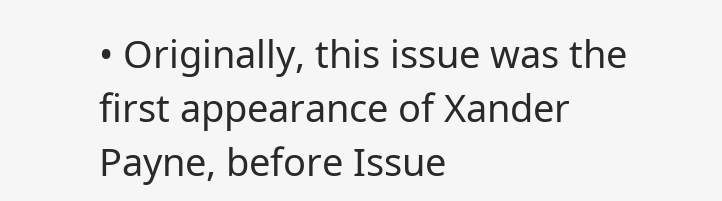• Originally, this issue was the first appearance of Xander Payne, before Issue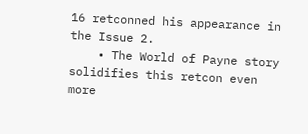16 retconned his appearance in the Issue 2.
    • The World of Payne story solidifies this retcon even more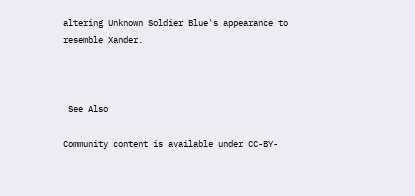altering Unknown Soldier Blue's appearance to resemble Xander.



 See Also

Community content is available under CC-BY-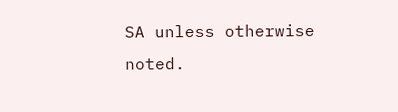SA unless otherwise noted.